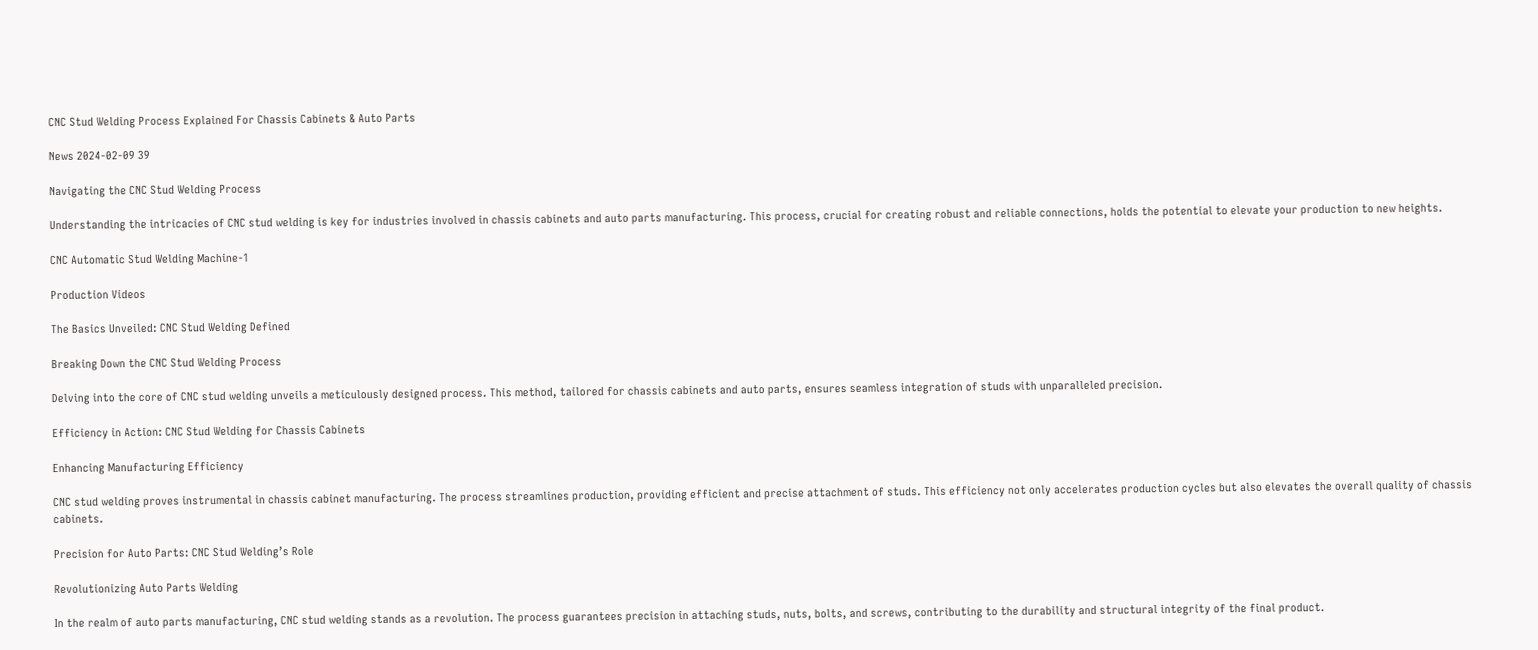CNC Stud Welding Process Explained For Chassis Cabinets & Auto Parts

News 2024-02-09 39

Navigating the CNC Stud Welding Process

Understanding the intricacies of CNC stud welding is key for industries involved in chassis cabinets and auto parts manufacturing. This process, crucial for creating robust and reliable connections, holds the potential to elevate your production to new heights.

CNC Automatic Stud Welding Machine-1

Production Videos

The Basics Unveiled: CNC Stud Welding Defined

Breaking Down the CNC Stud Welding Process

Delving into the core of CNC stud welding unveils a meticulously designed process. This method, tailored for chassis cabinets and auto parts, ensures seamless integration of studs with unparalleled precision.

Efficiency in Action: CNC Stud Welding for Chassis Cabinets

Enhancing Manufacturing Efficiency

CNC stud welding proves instrumental in chassis cabinet manufacturing. The process streamlines production, providing efficient and precise attachment of studs. This efficiency not only accelerates production cycles but also elevates the overall quality of chassis cabinets.

Precision for Auto Parts: CNC Stud Welding’s Role

Revolutionizing Auto Parts Welding

In the realm of auto parts manufacturing, CNC stud welding stands as a revolution. The process guarantees precision in attaching studs, nuts, bolts, and screws, contributing to the durability and structural integrity of the final product.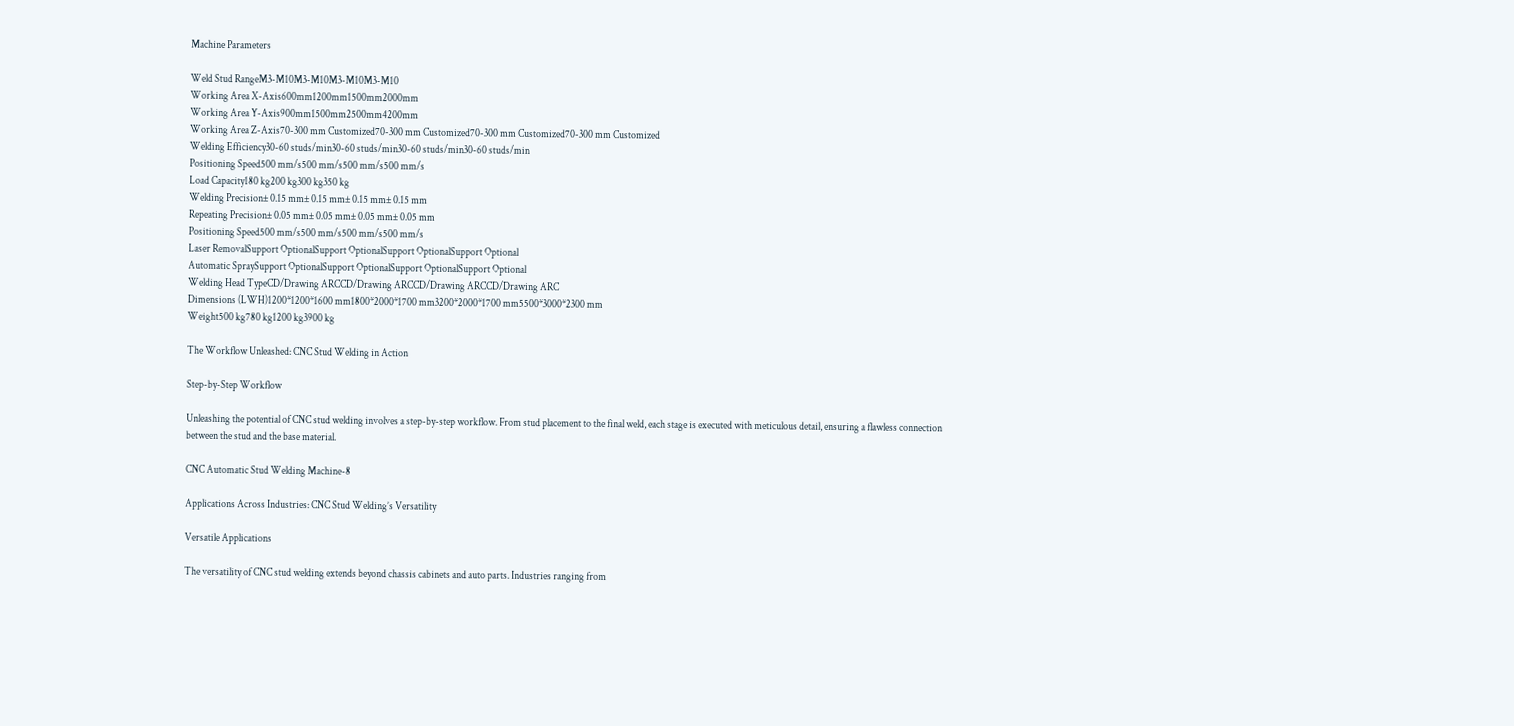Machine Parameters

Weld Stud RangeM3-M10M3-M10M3-M10M3-M10
Working Area X-Axis600mm1200mm1500mm2000mm
Working Area Y-Axis900mm1500mm2500mm4200mm
Working Area Z-Axis70-300 mm Customized70-300 mm Customized70-300 mm Customized70-300 mm Customized
Welding Efficiency30-60 studs/min30-60 studs/min30-60 studs/min30-60 studs/min
Positioning Speed500 mm/s500 mm/s500 mm/s500 mm/s
Load Capacity180 kg200 kg300 kg350 kg
Welding Precision± 0.15 mm± 0.15 mm± 0.15 mm± 0.15 mm
Repeating Precision± 0.05 mm± 0.05 mm± 0.05 mm± 0.05 mm
Positioning Speed500 mm/s500 mm/s500 mm/s500 mm/s
Laser RemovalSupport OptionalSupport OptionalSupport OptionalSupport Optional
Automatic SpraySupport OptionalSupport OptionalSupport OptionalSupport Optional
Welding Head TypeCD/Drawing ARCCD/Drawing ARCCD/Drawing ARCCD/Drawing ARC
Dimensions (LWH)1200*1200*1600 mm1800*2000*1700 mm3200*2000*1700 mm5500*3000*2300 mm
Weight500 kg780 kg1200 kg3900 kg

The Workflow Unleashed: CNC Stud Welding in Action

Step-by-Step Workflow

Unleashing the potential of CNC stud welding involves a step-by-step workflow. From stud placement to the final weld, each stage is executed with meticulous detail, ensuring a flawless connection between the stud and the base material.

CNC Automatic Stud Welding Machine-8

Applications Across Industries: CNC Stud Welding’s Versatility

Versatile Applications

The versatility of CNC stud welding extends beyond chassis cabinets and auto parts. Industries ranging from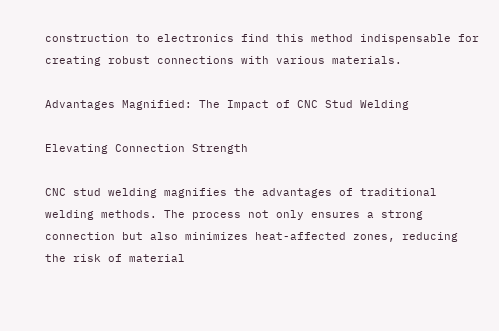construction to electronics find this method indispensable for creating robust connections with various materials.

Advantages Magnified: The Impact of CNC Stud Welding

Elevating Connection Strength

CNC stud welding magnifies the advantages of traditional welding methods. The process not only ensures a strong connection but also minimizes heat-affected zones, reducing the risk of material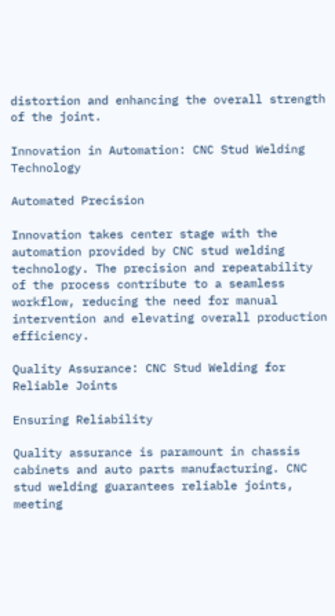distortion and enhancing the overall strength of the joint.

Innovation in Automation: CNC Stud Welding Technology

Automated Precision

Innovation takes center stage with the automation provided by CNC stud welding technology. The precision and repeatability of the process contribute to a seamless workflow, reducing the need for manual intervention and elevating overall production efficiency.

Quality Assurance: CNC Stud Welding for Reliable Joints

Ensuring Reliability

Quality assurance is paramount in chassis cabinets and auto parts manufacturing. CNC stud welding guarantees reliable joints, meeting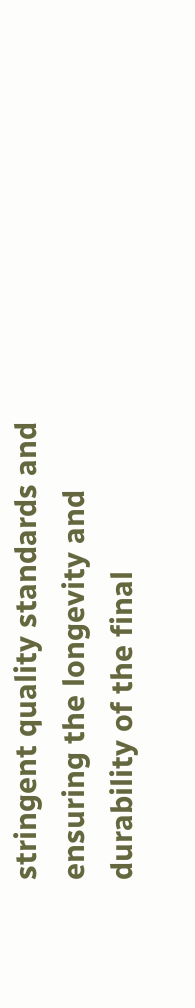stringent quality standards and ensuring the longevity and durability of the final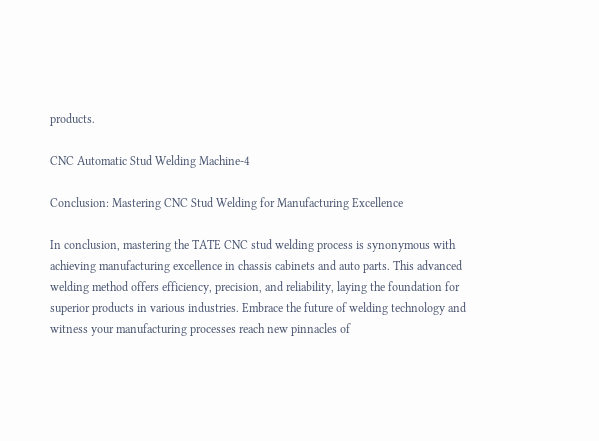products.

CNC Automatic Stud Welding Machine-4

Conclusion: Mastering CNC Stud Welding for Manufacturing Excellence

In conclusion, mastering the TATE CNC stud welding process is synonymous with achieving manufacturing excellence in chassis cabinets and auto parts. This advanced welding method offers efficiency, precision, and reliability, laying the foundation for superior products in various industries. Embrace the future of welding technology and witness your manufacturing processes reach new pinnacles of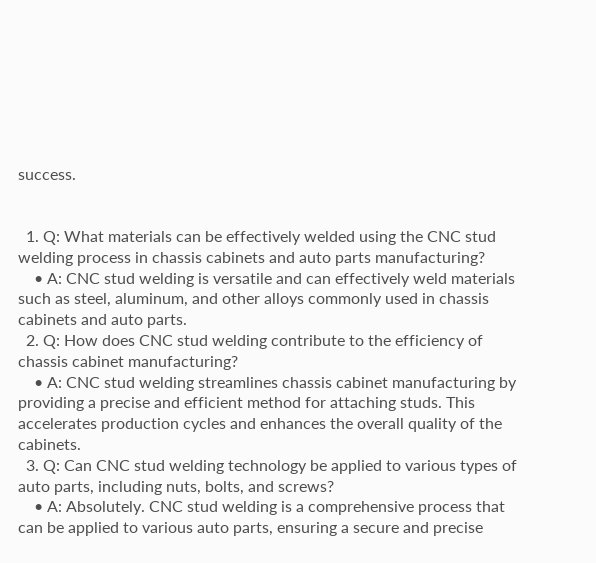success.


  1. Q: What materials can be effectively welded using the CNC stud welding process in chassis cabinets and auto parts manufacturing?
    • A: CNC stud welding is versatile and can effectively weld materials such as steel, aluminum, and other alloys commonly used in chassis cabinets and auto parts.
  2. Q: How does CNC stud welding contribute to the efficiency of chassis cabinet manufacturing?
    • A: CNC stud welding streamlines chassis cabinet manufacturing by providing a precise and efficient method for attaching studs. This accelerates production cycles and enhances the overall quality of the cabinets.
  3. Q: Can CNC stud welding technology be applied to various types of auto parts, including nuts, bolts, and screws?
    • A: Absolutely. CNC stud welding is a comprehensive process that can be applied to various auto parts, ensuring a secure and precise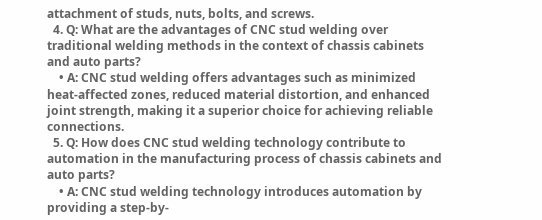attachment of studs, nuts, bolts, and screws.
  4. Q: What are the advantages of CNC stud welding over traditional welding methods in the context of chassis cabinets and auto parts?
    • A: CNC stud welding offers advantages such as minimized heat-affected zones, reduced material distortion, and enhanced joint strength, making it a superior choice for achieving reliable connections.
  5. Q: How does CNC stud welding technology contribute to automation in the manufacturing process of chassis cabinets and auto parts?
    • A: CNC stud welding technology introduces automation by providing a step-by-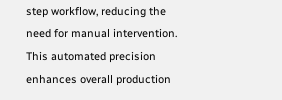step workflow, reducing the need for manual intervention. This automated precision enhances overall production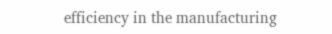efficiency in the manufacturing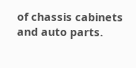of chassis cabinets and auto parts.